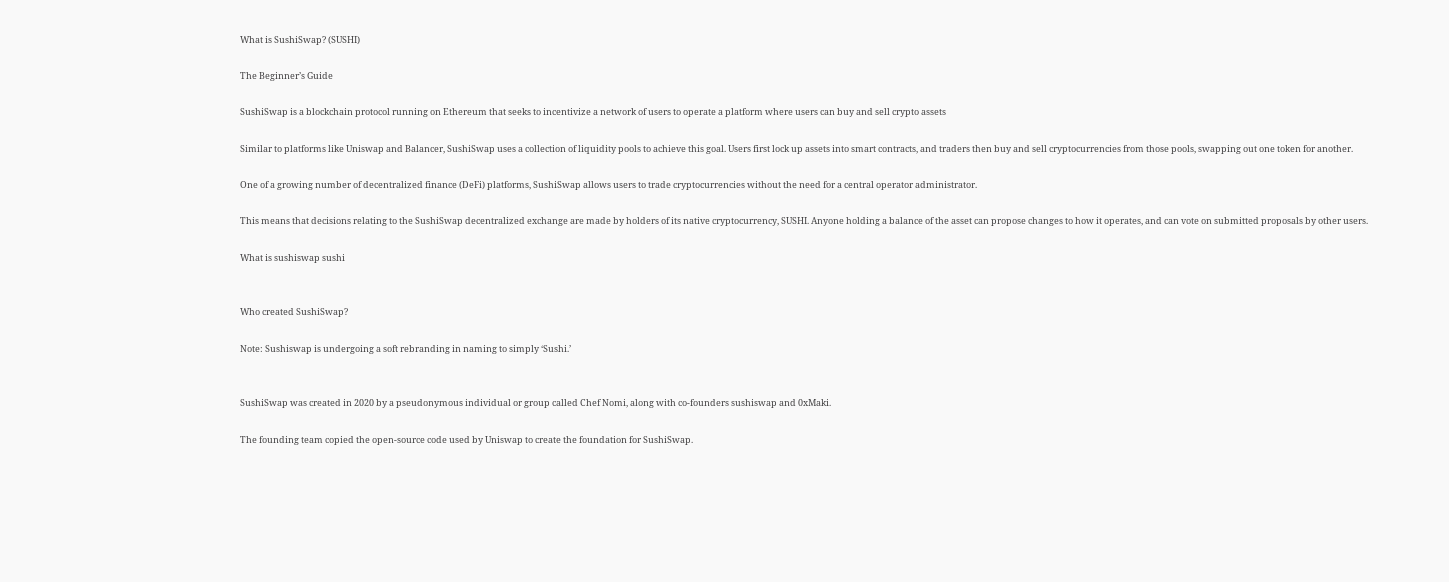What is SushiSwap? (SUSHI)

The Beginner’s Guide

SushiSwap is a blockchain protocol running on Ethereum that seeks to incentivize a network of users to operate a platform where users can buy and sell crypto assets

Similar to platforms like Uniswap and Balancer, SushiSwap uses a collection of liquidity pools to achieve this goal. Users first lock up assets into smart contracts, and traders then buy and sell cryptocurrencies from those pools, swapping out one token for another.

One of a growing number of decentralized finance (DeFi) platforms, SushiSwap allows users to trade cryptocurrencies without the need for a central operator administrator.

This means that decisions relating to the SushiSwap decentralized exchange are made by holders of its native cryptocurrency, SUSHI. Anyone holding a balance of the asset can propose changes to how it operates, and can vote on submitted proposals by other users.

What is sushiswap sushi


Who created SushiSwap?

Note: Sushiswap is undergoing a soft rebranding in naming to simply ‘Sushi.’


SushiSwap was created in 2020 by a pseudonymous individual or group called Chef Nomi, along with co-founders sushiswap and 0xMaki.

The founding team copied the open-source code used by Uniswap to create the foundation for SushiSwap.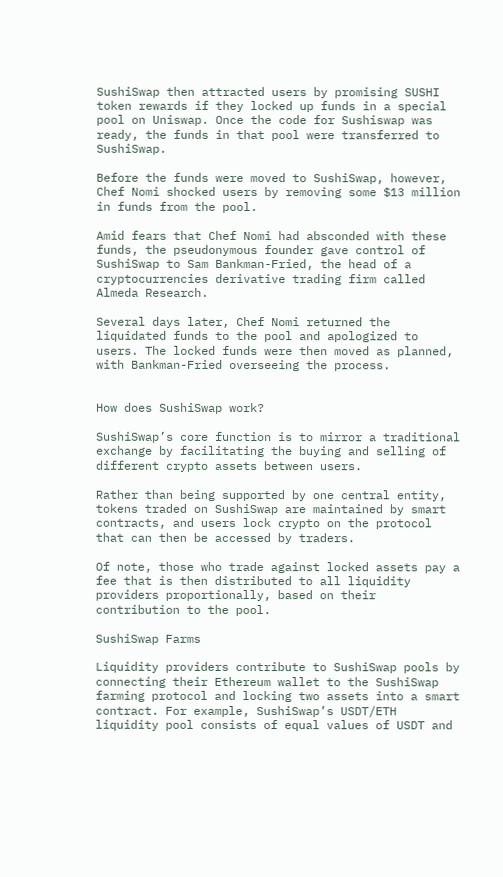SushiSwap then attracted users by promising SUSHI token rewards if they locked up funds in a special pool on Uniswap. Once the code for Sushiswap was ready, the funds in that pool were transferred to SushiSwap.

Before the funds were moved to SushiSwap, however, Chef Nomi shocked users by removing some $13 million in funds from the pool.

Amid fears that Chef Nomi had absconded with these funds, the pseudonymous founder gave control of SushiSwap to Sam Bankman-Fried, the head of a cryptocurrencies derivative trading firm called Almeda Research.

Several days later, Chef Nomi returned the liquidated funds to the pool and apologized to users. The locked funds were then moved as planned, with Bankman-Fried overseeing the process.


How does SushiSwap work?

SushiSwap’s core function is to mirror a traditional exchange by facilitating the buying and selling of different crypto assets between users.

Rather than being supported by one central entity, tokens traded on SushiSwap are maintained by smart contracts, and users lock crypto on the protocol that can then be accessed by traders.

Of note, those who trade against locked assets pay a fee that is then distributed to all liquidity providers proportionally, based on their contribution to the pool.

SushiSwap Farms

Liquidity providers contribute to SushiSwap pools by connecting their Ethereum wallet to the SushiSwap farming protocol and locking two assets into a smart contract. For example, SushiSwap’s USDT/ETH liquidity pool consists of equal values of USDT and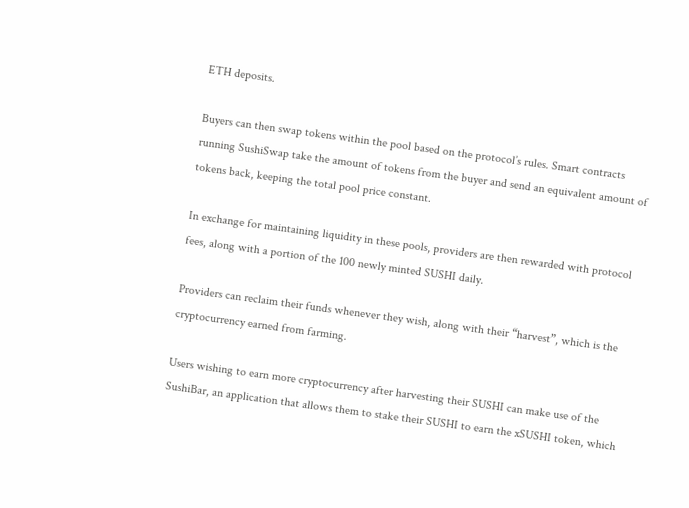ETH deposits.

Buyers can then swap tokens within the pool based on the protocol’s rules. Smart contracts running SushiSwap take the amount of tokens from the buyer and send an equivalent amount of tokens back, keeping the total pool price constant.

In exchange for maintaining liquidity in these pools, providers are then rewarded with protocol fees, along with a portion of the 100 newly minted SUSHI daily.

Providers can reclaim their funds whenever they wish, along with their “harvest”, which is the cryptocurrency earned from farming.

Users wishing to earn more cryptocurrency after harvesting their SUSHI can make use of the SushiBar, an application that allows them to stake their SUSHI to earn the xSUSHI token, which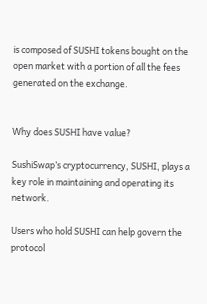is composed of SUSHI tokens bought on the open market with a portion of all the fees generated on the exchange.


Why does SUSHI have value?

SushiSwap’s cryptocurrency, SUSHI, plays a key role in maintaining and operating its network.

Users who hold SUSHI can help govern the protocol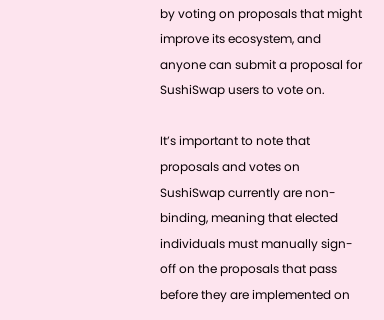by voting on proposals that might improve its ecosystem, and anyone can submit a proposal for SushiSwap users to vote on.

It’s important to note that proposals and votes on SushiSwap currently are non-binding, meaning that elected individuals must manually sign-off on the proposals that pass before they are implemented on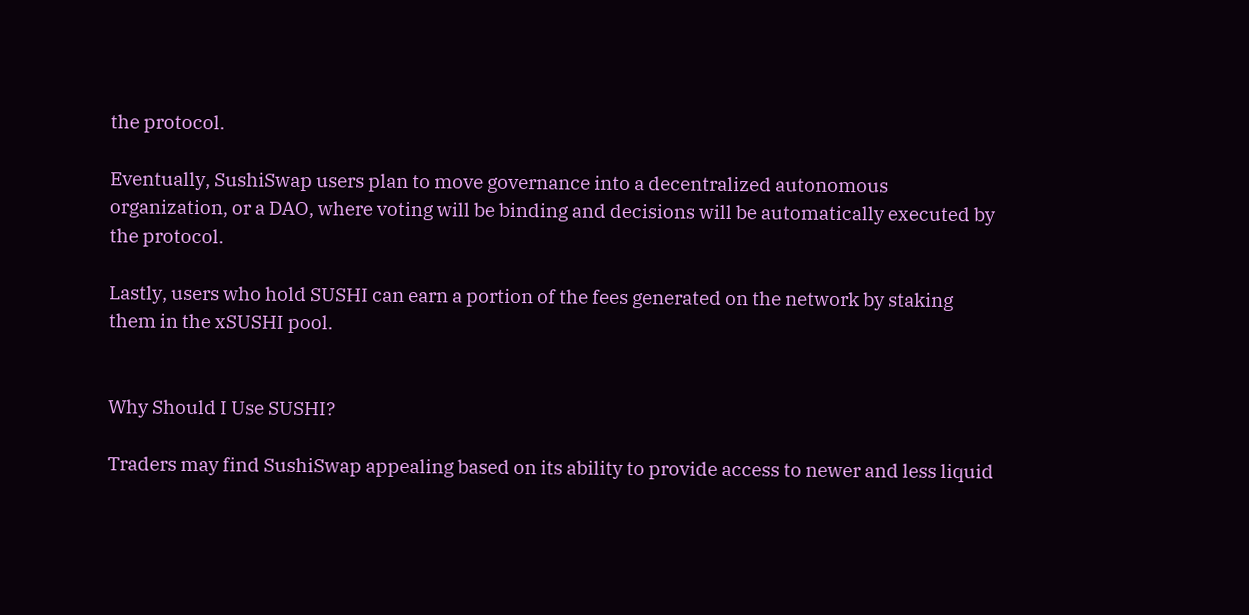the protocol.

Eventually, SushiSwap users plan to move governance into a decentralized autonomous organization, or a DAO, where voting will be binding and decisions will be automatically executed by the protocol.

Lastly, users who hold SUSHI can earn a portion of the fees generated on the network by staking them in the xSUSHI pool.


Why Should I Use SUSHI?

Traders may find SushiSwap appealing based on its ability to provide access to newer and less liquid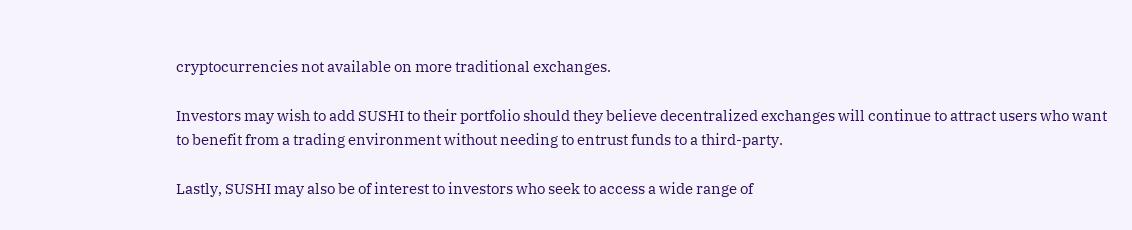cryptocurrencies not available on more traditional exchanges.

Investors may wish to add SUSHI to their portfolio should they believe decentralized exchanges will continue to attract users who want to benefit from a trading environment without needing to entrust funds to a third-party.

Lastly, SUSHI may also be of interest to investors who seek to access a wide range of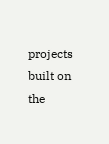projects built on the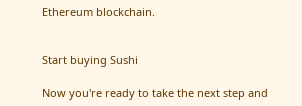Ethereum blockchain.


Start buying Sushi

Now you're ready to take the next step and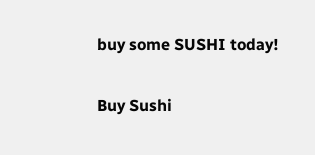buy some SUSHI today!


Buy Sushi